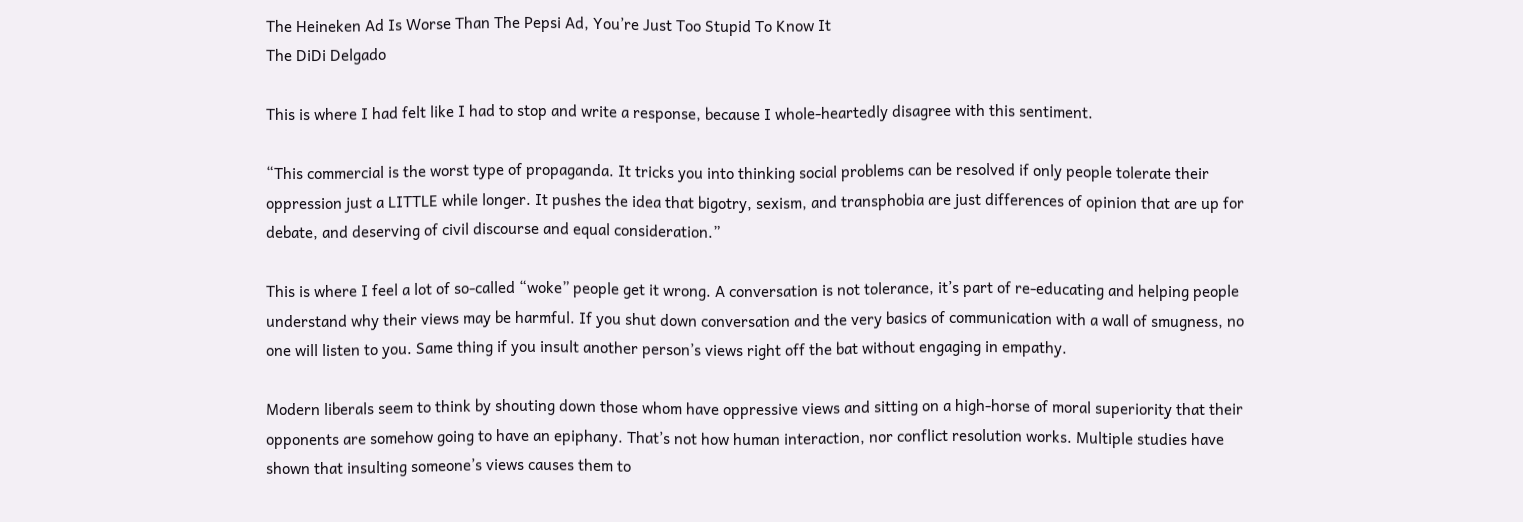The Heineken Ad Is Worse Than The Pepsi Ad, You’re Just Too Stupid To Know It
The DiDi Delgado

This is where I had felt like I had to stop and write a response, because I whole-heartedly disagree with this sentiment.

“This commercial is the worst type of propaganda. It tricks you into thinking social problems can be resolved if only people tolerate their oppression just a LITTLE while longer. It pushes the idea that bigotry, sexism, and transphobia are just differences of opinion that are up for debate, and deserving of civil discourse and equal consideration.”

This is where I feel a lot of so-called “woke” people get it wrong. A conversation is not tolerance, it’s part of re-educating and helping people understand why their views may be harmful. If you shut down conversation and the very basics of communication with a wall of smugness, no one will listen to you. Same thing if you insult another person’s views right off the bat without engaging in empathy.

Modern liberals seem to think by shouting down those whom have oppressive views and sitting on a high-horse of moral superiority that their opponents are somehow going to have an epiphany. That’s not how human interaction, nor conflict resolution works. Multiple studies have shown that insulting someone’s views causes them to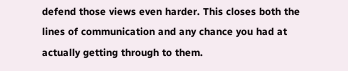defend those views even harder. This closes both the lines of communication and any chance you had at actually getting through to them.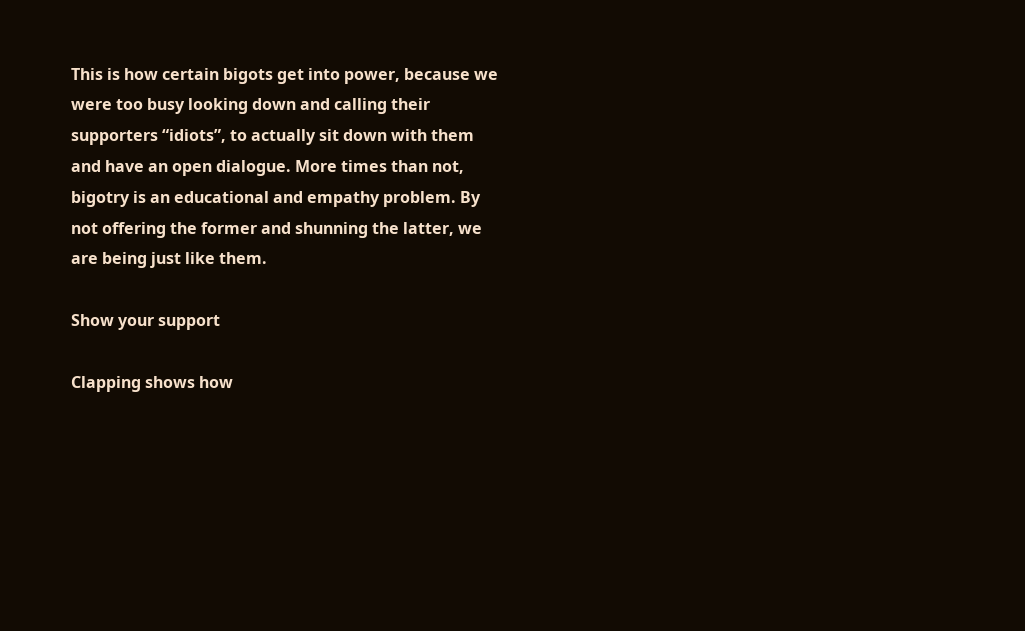This is how certain bigots get into power, because we were too busy looking down and calling their supporters “idiots”, to actually sit down with them and have an open dialogue. More times than not, bigotry is an educational and empathy problem. By not offering the former and shunning the latter, we are being just like them.

Show your support

Clapping shows how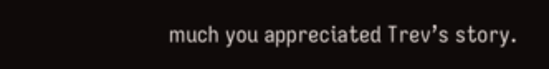much you appreciated Trev’s story.